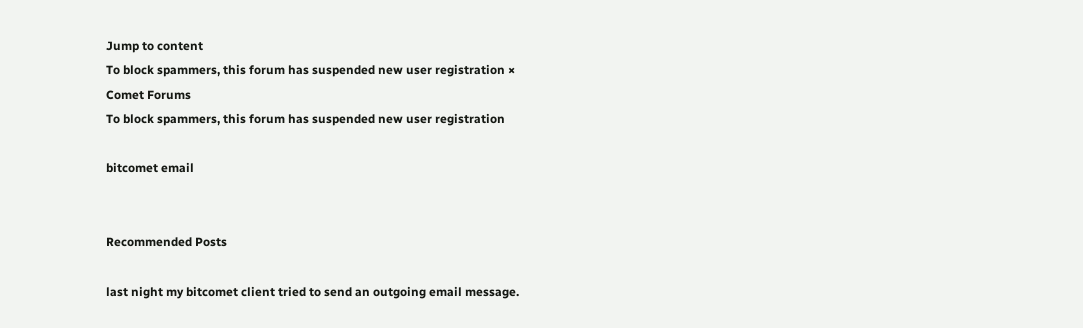Jump to content
To block spammers, this forum has suspended new user registration ×
Comet Forums
To block spammers, this forum has suspended new user registration

bitcomet email


Recommended Posts

last night my bitcomet client tried to send an outgoing email message.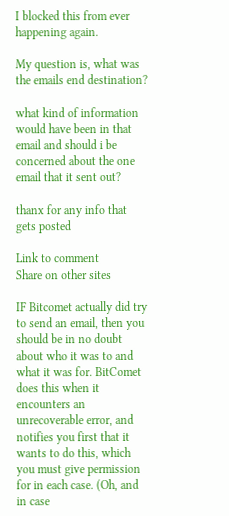I blocked this from ever happening again.

My question is, what was the emails end destination?

what kind of information would have been in that email and should i be concerned about the one email that it sent out?

thanx for any info that gets posted

Link to comment
Share on other sites

IF Bitcomet actually did try to send an email, then you should be in no doubt about who it was to and what it was for. BitComet does this when it encounters an unrecoverable error, and notifies you first that it wants to do this, which you must give permission for in each case. (Oh, and in case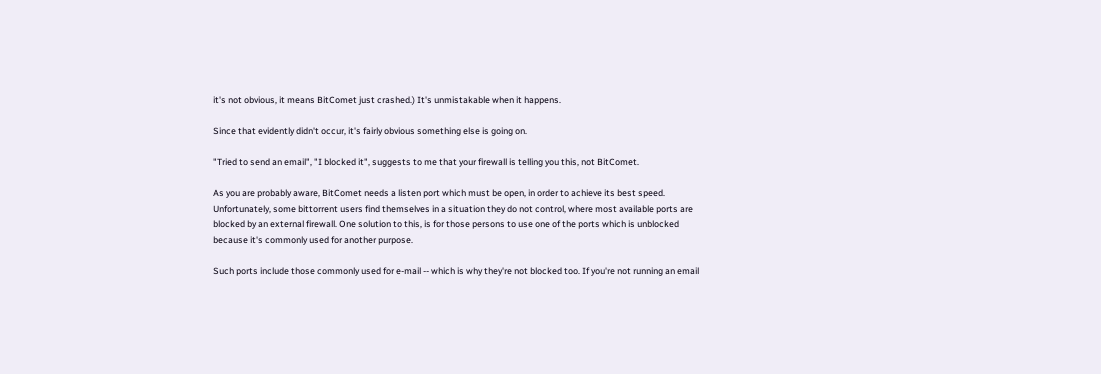it's not obvious, it means BitComet just crashed.) It's unmistakable when it happens.

Since that evidently didn't occur, it's fairly obvious something else is going on.

"Tried to send an email", "I blocked it", suggests to me that your firewall is telling you this, not BitComet.

As you are probably aware, BitComet needs a listen port which must be open, in order to achieve its best speed. Unfortunately, some bittorrent users find themselves in a situation they do not control, where most available ports are blocked by an external firewall. One solution to this, is for those persons to use one of the ports which is unblocked because it's commonly used for another purpose.

Such ports include those commonly used for e-mail -- which is why they're not blocked too. If you're not running an email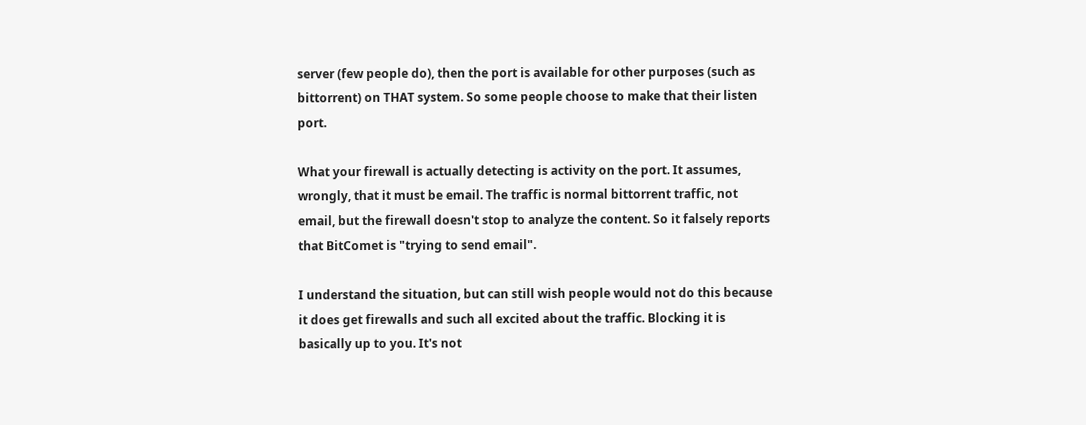server (few people do), then the port is available for other purposes (such as bittorrent) on THAT system. So some people choose to make that their listen port.

What your firewall is actually detecting is activity on the port. It assumes, wrongly, that it must be email. The traffic is normal bittorrent traffic, not email, but the firewall doesn't stop to analyze the content. So it falsely reports that BitComet is "trying to send email".

I understand the situation, but can still wish people would not do this because it does get firewalls and such all excited about the traffic. Blocking it is basically up to you. It's not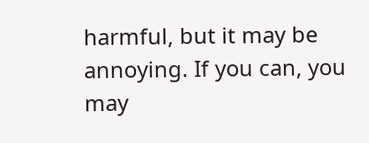harmful, but it may be annoying. If you can, you may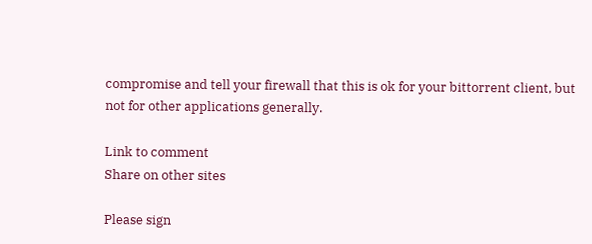compromise and tell your firewall that this is ok for your bittorrent client, but not for other applications generally.

Link to comment
Share on other sites

Please sign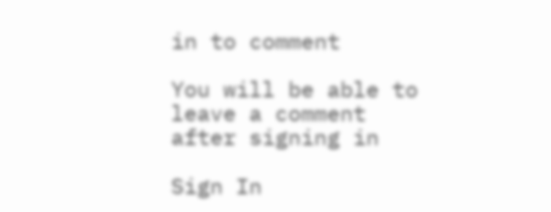in to comment

You will be able to leave a comment after signing in

Sign In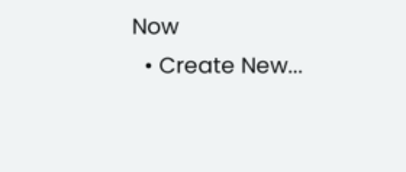Now
  • Create New...